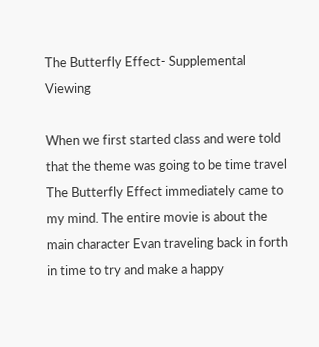The Butterfly Effect- Supplemental Viewing

When we first started class and were told that the theme was going to be time travel The Butterfly Effect immediately came to my mind. The entire movie is about the main character Evan traveling back in forth in time to try and make a happy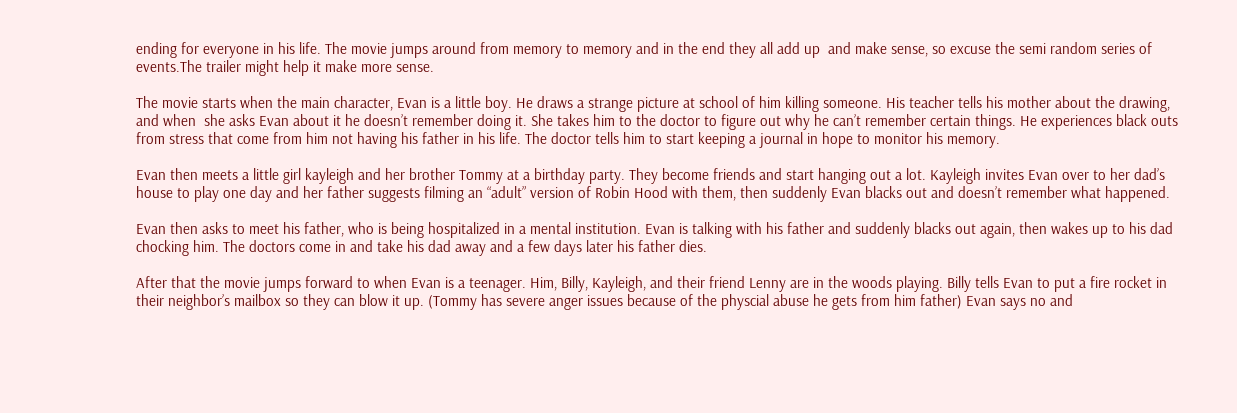ending for everyone in his life. The movie jumps around from memory to memory and in the end they all add up  and make sense, so excuse the semi random series of events.The trailer might help it make more sense.

The movie starts when the main character, Evan is a little boy. He draws a strange picture at school of him killing someone. His teacher tells his mother about the drawing, and when  she asks Evan about it he doesn’t remember doing it. She takes him to the doctor to figure out why he can’t remember certain things. He experiences black outs from stress that come from him not having his father in his life. The doctor tells him to start keeping a journal in hope to monitor his memory.

Evan then meets a little girl kayleigh and her brother Tommy at a birthday party. They become friends and start hanging out a lot. Kayleigh invites Evan over to her dad’s house to play one day and her father suggests filming an “adult” version of Robin Hood with them, then suddenly Evan blacks out and doesn’t remember what happened.

Evan then asks to meet his father, who is being hospitalized in a mental institution. Evan is talking with his father and suddenly blacks out again, then wakes up to his dad chocking him. The doctors come in and take his dad away and a few days later his father dies.

After that the movie jumps forward to when Evan is a teenager. Him, Billy, Kayleigh, and their friend Lenny are in the woods playing. Billy tells Evan to put a fire rocket in their neighbor’s mailbox so they can blow it up. (Tommy has severe anger issues because of the physcial abuse he gets from him father) Evan says no and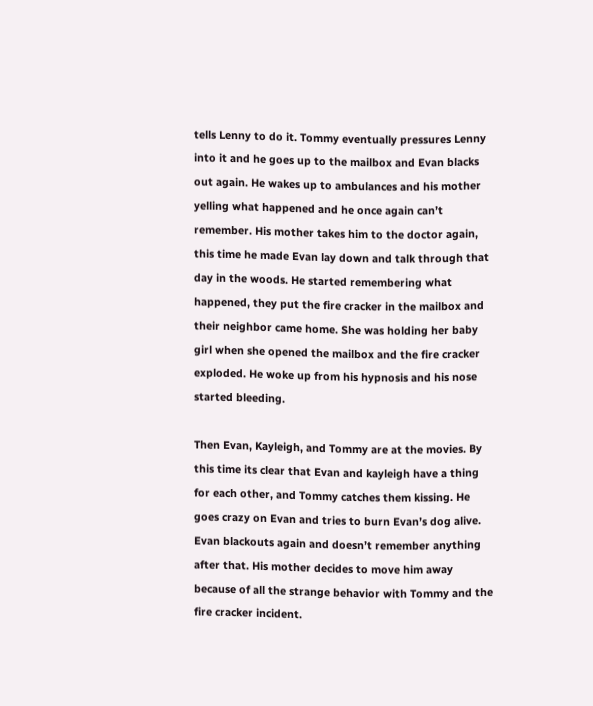tells Lenny to do it. Tommy eventually pressures Lenny into it and he goes up to the mailbox and Evan blacks out again. He wakes up to ambulances and his mother yelling what happened and he once again can’t remember. His mother takes him to the doctor again, this time he made Evan lay down and talk through that day in the woods. He started remembering what happened, they put the fire cracker in the mailbox and their neighbor came home. She was holding her baby girl when she opened the mailbox and the fire cracker exploded. He woke up from his hypnosis and his nose started bleeding.

Then Evan, Kayleigh, and Tommy are at the movies. By this time its clear that Evan and kayleigh have a thing for each other, and Tommy catches them kissing. He goes crazy on Evan and tries to burn Evan’s dog alive. Evan blackouts again and doesn’t remember anything after that. His mother decides to move him away because of all the strange behavior with Tommy and the fire cracker incident.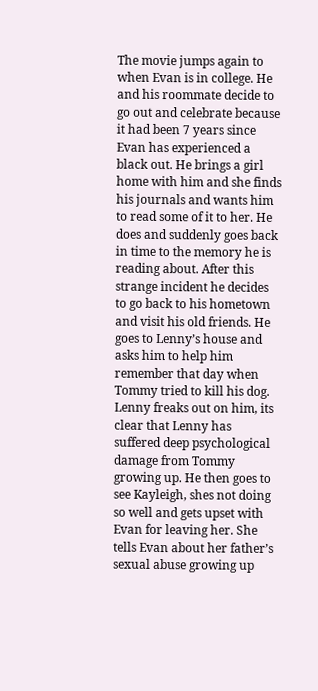The movie jumps again to when Evan is in college. He and his roommate decide to go out and celebrate because it had been 7 years since Evan has experienced a black out. He brings a girl home with him and she finds his journals and wants him to read some of it to her. He does and suddenly goes back in time to the memory he is reading about. After this strange incident he decides to go back to his hometown and visit his old friends. He goes to Lenny’s house and asks him to help him remember that day when Tommy tried to kill his dog. Lenny freaks out on him, its clear that Lenny has suffered deep psychological damage from Tommy growing up. He then goes to see Kayleigh, shes not doing so well and gets upset with Evan for leaving her. She tells Evan about her father’s sexual abuse growing up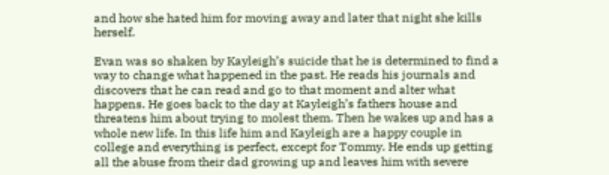and how she hated him for moving away and later that night she kills herself.

Evan was so shaken by Kayleigh’s suicide that he is determined to find a way to change what happened in the past. He reads his journals and discovers that he can read and go to that moment and alter what happens. He goes back to the day at Kayleigh’s fathers house and threatens him about trying to molest them. Then he wakes up and has a whole new life. In this life him and Kayleigh are a happy couple in college and everything is perfect, except for Tommy. He ends up getting all the abuse from their dad growing up and leaves him with severe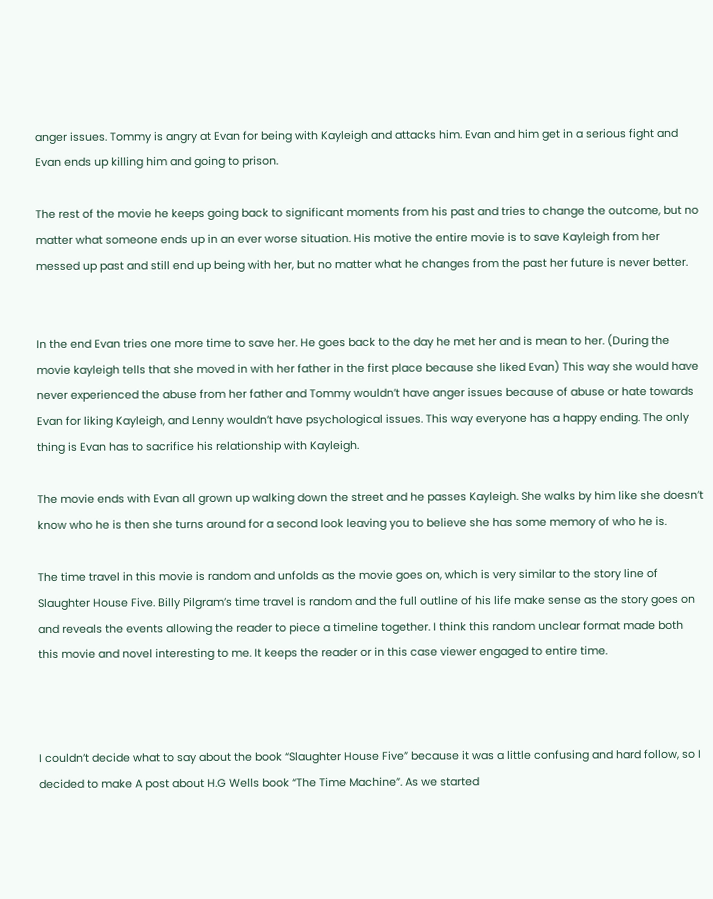anger issues. Tommy is angry at Evan for being with Kayleigh and attacks him. Evan and him get in a serious fight and Evan ends up killing him and going to prison.

The rest of the movie he keeps going back to significant moments from his past and tries to change the outcome, but no matter what someone ends up in an ever worse situation. His motive the entire movie is to save Kayleigh from her messed up past and still end up being with her, but no matter what he changes from the past her future is never better.


In the end Evan tries one more time to save her. He goes back to the day he met her and is mean to her. (During the movie kayleigh tells that she moved in with her father in the first place because she liked Evan) This way she would have never experienced the abuse from her father and Tommy wouldn’t have anger issues because of abuse or hate towards Evan for liking Kayleigh, and Lenny wouldn’t have psychological issues. This way everyone has a happy ending. The only thing is Evan has to sacrifice his relationship with Kayleigh.

The movie ends with Evan all grown up walking down the street and he passes Kayleigh. She walks by him like she doesn’t know who he is then she turns around for a second look leaving you to believe she has some memory of who he is.

The time travel in this movie is random and unfolds as the movie goes on, which is very similar to the story line of Slaughter House Five. Billy Pilgram’s time travel is random and the full outline of his life make sense as the story goes on and reveals the events allowing the reader to piece a timeline together. I think this random unclear format made both this movie and novel interesting to me. It keeps the reader or in this case viewer engaged to entire time.



I couldn’t decide what to say about the book “Slaughter House Five” because it was a little confusing and hard follow, so I decided to make A post about H.G Wells book “The Time Machine”. As we started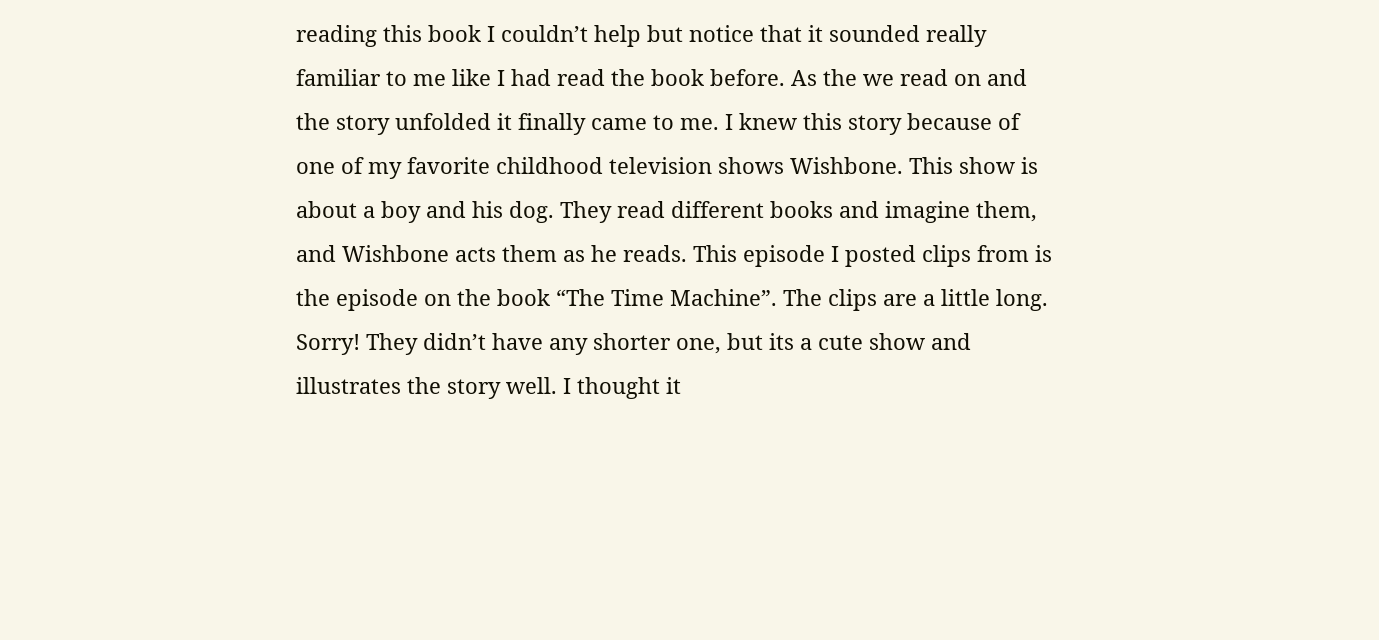reading this book I couldn’t help but notice that it sounded really familiar to me like I had read the book before. As the we read on and the story unfolded it finally came to me. I knew this story because of one of my favorite childhood television shows Wishbone. This show is about a boy and his dog. They read different books and imagine them, and Wishbone acts them as he reads. This episode I posted clips from is the episode on the book “The Time Machine”. The clips are a little long. Sorry! They didn’t have any shorter one, but its a cute show and illustrates the story well. I thought it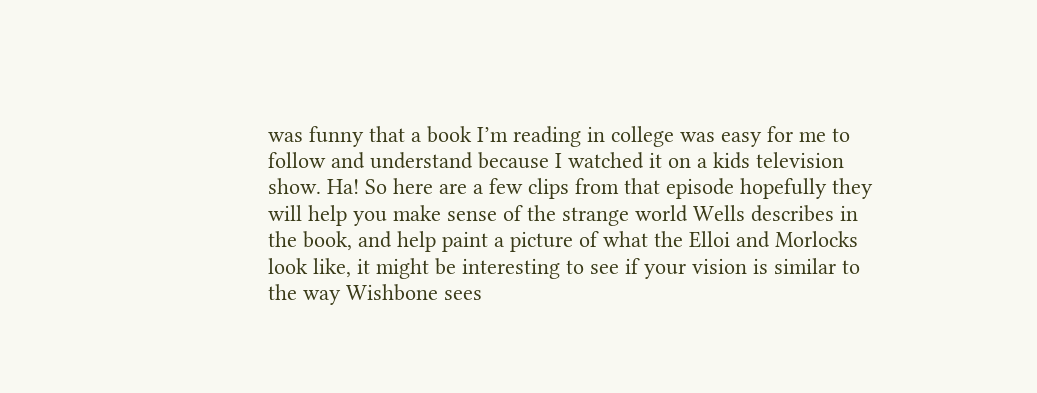was funny that a book I’m reading in college was easy for me to follow and understand because I watched it on a kids television show. Ha! So here are a few clips from that episode hopefully they will help you make sense of the strange world Wells describes in the book, and help paint a picture of what the Elloi and Morlocks look like, it might be interesting to see if your vision is similar to the way Wishbone sees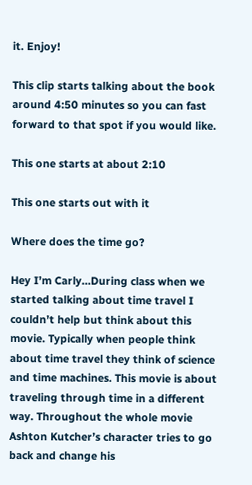it. Enjoy!

This clip starts talking about the book around 4:50 minutes so you can fast forward to that spot if you would like.

This one starts at about 2:10

This one starts out with it

Where does the time go?

Hey I’m Carly…During class when we started talking about time travel I couldn’t help but think about this movie. Typically when people think about time travel they think of science and time machines. This movie is about traveling through time in a different way. Throughout the whole movie Ashton Kutcher’s character tries to go back and change his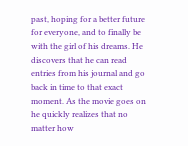past, hoping for a better future for everyone, and to finally be with the girl of his dreams. He discovers that he can read entries from his journal and go back in time to that exact moment. As the movie goes on he quickly realizes that no matter how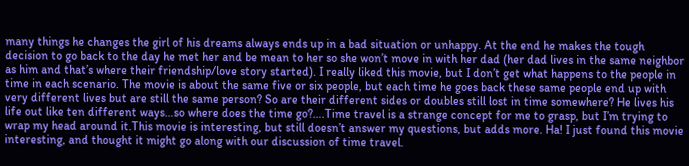many things he changes the girl of his dreams always ends up in a bad situation or unhappy. At the end he makes the tough decision to go back to the day he met her and be mean to her so she won’t move in with her dad (her dad lives in the same neighbor as him and that’s where their friendship/love story started). I really liked this movie, but I don’t get what happens to the people in time in each scenario. The movie is about the same five or six people, but each time he goes back these same people end up with very different lives but are still the same person? So are their different sides or doubles still lost in time somewhere? He lives his life out like ten different ways…so where does the time go?….Time travel is a strange concept for me to grasp, but I’m trying to wrap my head around it.This movie is interesting, but still doesn’t answer my questions, but adds more. Ha! I just found this movie interesting, and thought it might go along with our discussion of time travel.